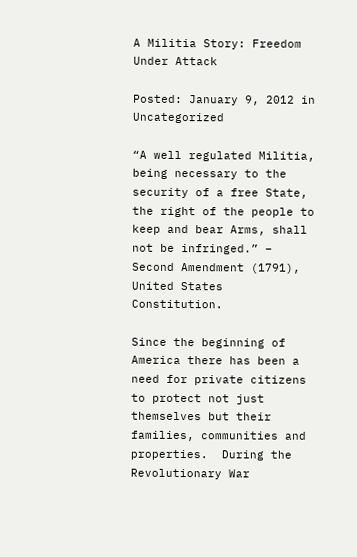A Militia Story: Freedom Under Attack

Posted: January 9, 2012 in Uncategorized

“A well regulated Militia, being necessary to the security of a free State, the right of the people to keep and bear Arms, shall not be infringed.” – Second Amendment (1791), United States Constitution.

Since the beginning of America there has been a need for private citizens to protect not just themselves but their families, communities and properties.  During the Revolutionary War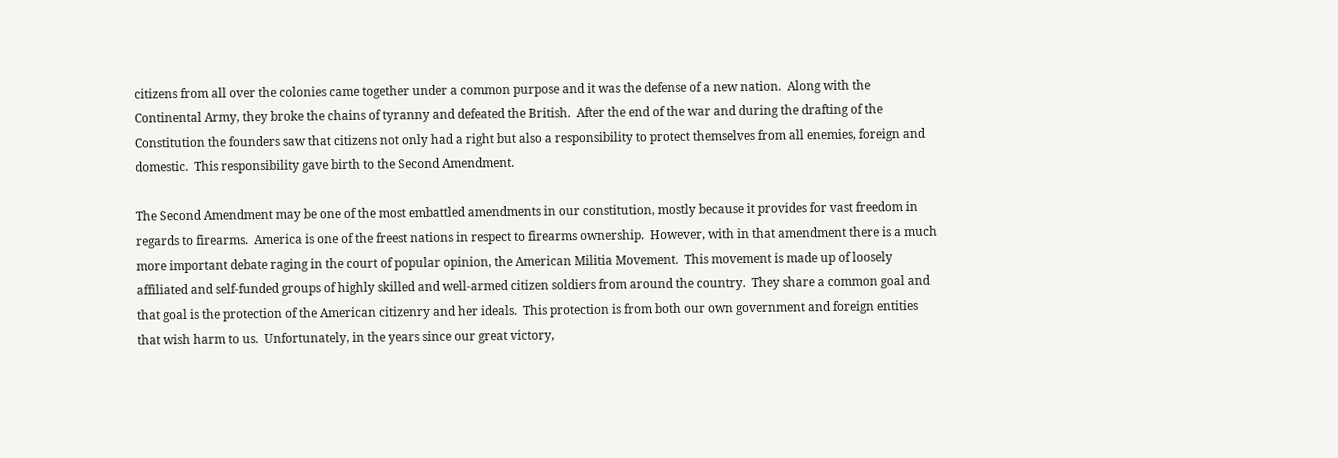citizens from all over the colonies came together under a common purpose and it was the defense of a new nation.  Along with the Continental Army, they broke the chains of tyranny and defeated the British.  After the end of the war and during the drafting of the Constitution the founders saw that citizens not only had a right but also a responsibility to protect themselves from all enemies, foreign and domestic.  This responsibility gave birth to the Second Amendment.

The Second Amendment may be one of the most embattled amendments in our constitution, mostly because it provides for vast freedom in regards to firearms.  America is one of the freest nations in respect to firearms ownership.  However, with in that amendment there is a much more important debate raging in the court of popular opinion, the American Militia Movement.  This movement is made up of loosely affiliated and self-funded groups of highly skilled and well-armed citizen soldiers from around the country.  They share a common goal and that goal is the protection of the American citizenry and her ideals.  This protection is from both our own government and foreign entities that wish harm to us.  Unfortunately, in the years since our great victory,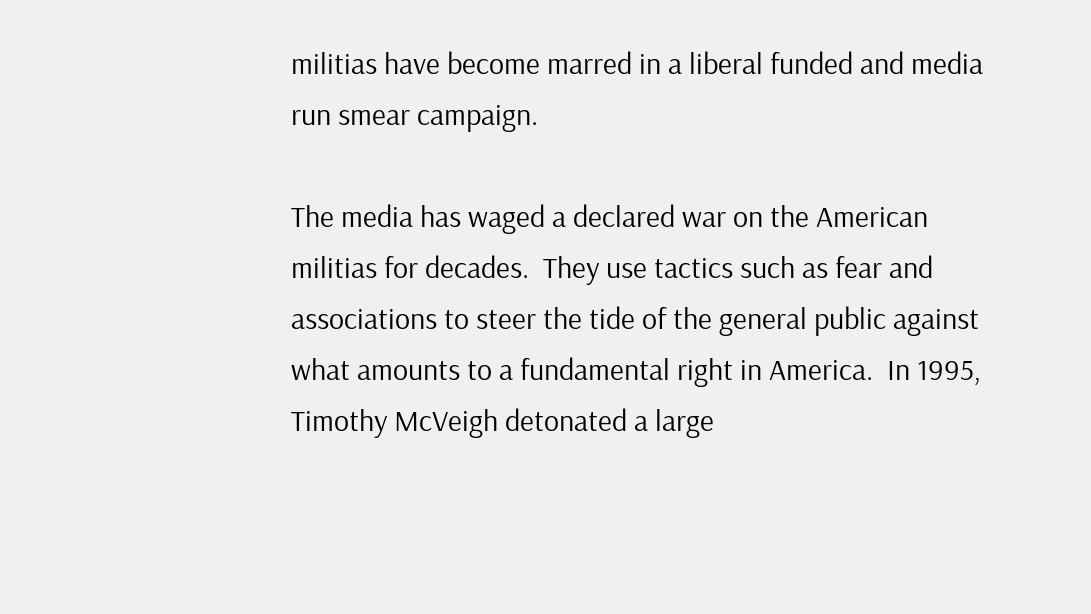militias have become marred in a liberal funded and media run smear campaign.

The media has waged a declared war on the American militias for decades.  They use tactics such as fear and associations to steer the tide of the general public against what amounts to a fundamental right in America.  In 1995, Timothy McVeigh detonated a large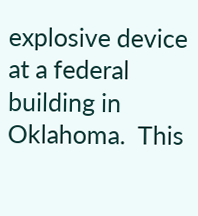explosive device at a federal building in Oklahoma.  This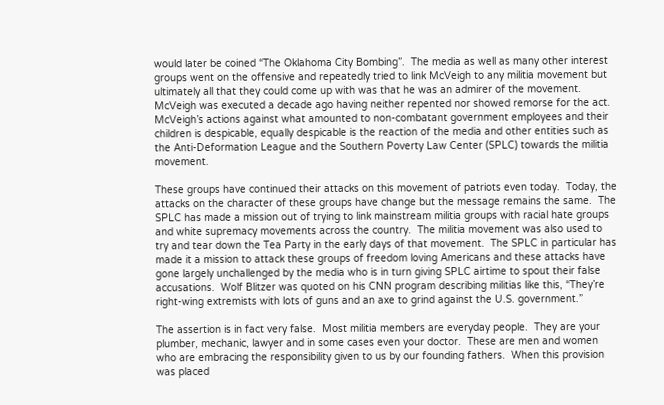would later be coined “The Oklahoma City Bombing”.  The media as well as many other interest groups went on the offensive and repeatedly tried to link McVeigh to any militia movement but ultimately all that they could come up with was that he was an admirer of the movement.  McVeigh was executed a decade ago having neither repented nor showed remorse for the act.  McVeigh’s actions against what amounted to non-combatant government employees and their children is despicable, equally despicable is the reaction of the media and other entities such as the Anti-Deformation League and the Southern Poverty Law Center (SPLC) towards the militia movement.

These groups have continued their attacks on this movement of patriots even today.  Today, the attacks on the character of these groups have change but the message remains the same.  The SPLC has made a mission out of trying to link mainstream militia groups with racial hate groups and white supremacy movements across the country.  The militia movement was also used to try and tear down the Tea Party in the early days of that movement.  The SPLC in particular has made it a mission to attack these groups of freedom loving Americans and these attacks have gone largely unchallenged by the media who is in turn giving SPLC airtime to spout their false accusations.  Wolf Blitzer was quoted on his CNN program describing militias like this, “They’re right-wing extremists with lots of guns and an axe to grind against the U.S. government.”

The assertion is in fact very false.  Most militia members are everyday people.  They are your plumber, mechanic, lawyer and in some cases even your doctor.  These are men and women who are embracing the responsibility given to us by our founding fathers.  When this provision was placed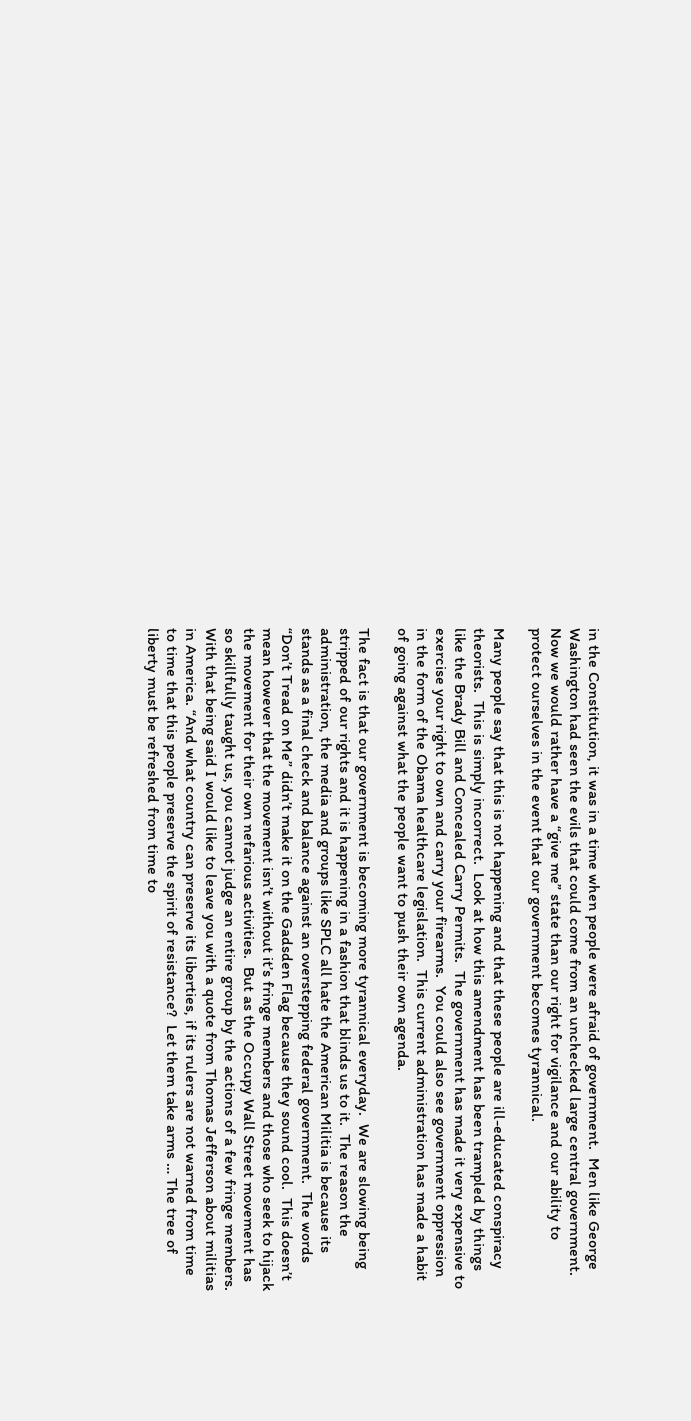in the Constitution, it was in a time when people were afraid of government.  Men like George Washington had seen the evils that could come from an unchecked large central government.  Now we would rather have a “give me” state than our right for vigilance and our ability to protect ourselves in the event that our government becomes tyrannical.

Many people say that this is not happening and that these people are ill-educated conspiracy theorists.  This is simply incorrect.  Look at how this amendment has been trampled by things like the Brady Bill and Concealed Carry Permits.  The government has made it very expensive to exercise your right to own and carry your firearms.  You could also see government oppression in the form of the Obama healthcare legislation.  This current administration has made a habit of going against what the people want to push their own agenda.

The fact is that our government is becoming more tyrannical everyday.  We are slowing being stripped of our rights and it is happening in a fashion that blinds us to it.  The reason the administration, the media and groups like SPLC all hate the American Militia is because its stands as a final check and balance against an overstepping federal government.  The words “Don’t Tread on Me” didn’t make it on the Gadsden Flag because they sound cool.  This doesn’t mean however that the movement isn’t without it’s fringe members and those who seek to hijack the movement for their own nefarious activities.  But as the Occupy Wall Street movement has so skillfully taught us, you cannot judge an entire group by the actions of a few fringe members.  With that being said I would like to leave you with a quote from Thomas Jefferson about militias in America. “And what country can preserve its liberties, if its rulers are not warned from time to time that this people preserve the spirit of resistance?  Let them take arms … The tree of liberty must be refreshed from time to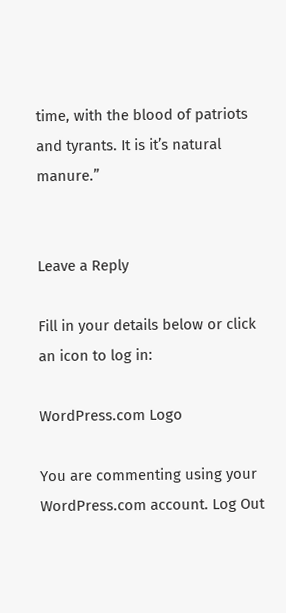time, with the blood of patriots and tyrants. It is it’s natural manure.”


Leave a Reply

Fill in your details below or click an icon to log in:

WordPress.com Logo

You are commenting using your WordPress.com account. Log Out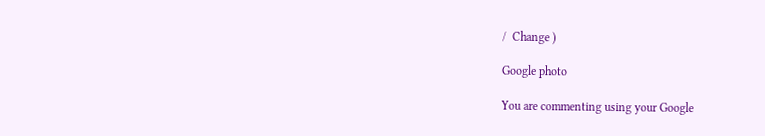/  Change )

Google photo

You are commenting using your Google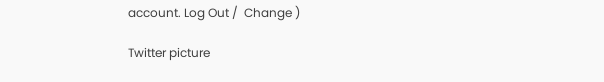account. Log Out /  Change )

Twitter picture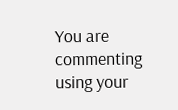You are commenting using your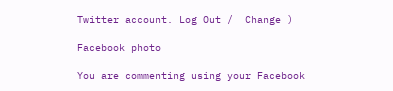Twitter account. Log Out /  Change )

Facebook photo

You are commenting using your Facebook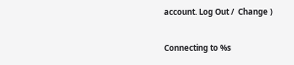account. Log Out /  Change )

Connecting to %s